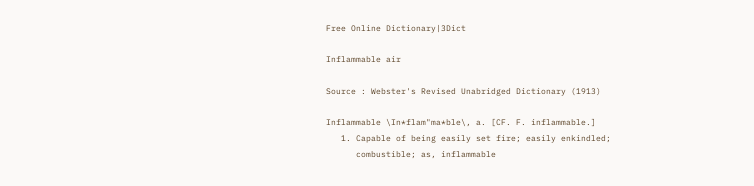Free Online Dictionary|3Dict

Inflammable air

Source : Webster's Revised Unabridged Dictionary (1913)

Inflammable \In*flam"ma*ble\, a. [CF. F. inflammable.]
   1. Capable of being easily set fire; easily enkindled;
      combustible; as, inflammable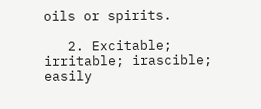oils or spirits.

   2. Excitable; irritable; irascible; easily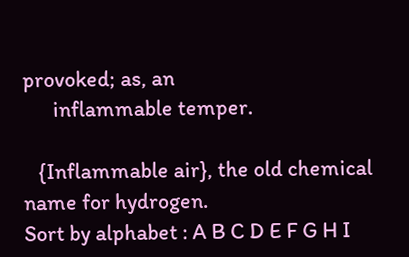provoked; as, an
      inflammable temper.

   {Inflammable air}, the old chemical name for hydrogen.
Sort by alphabet : A B C D E F G H I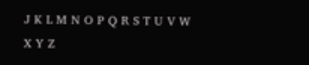J K L M N O P Q R S T U V W X Y Z